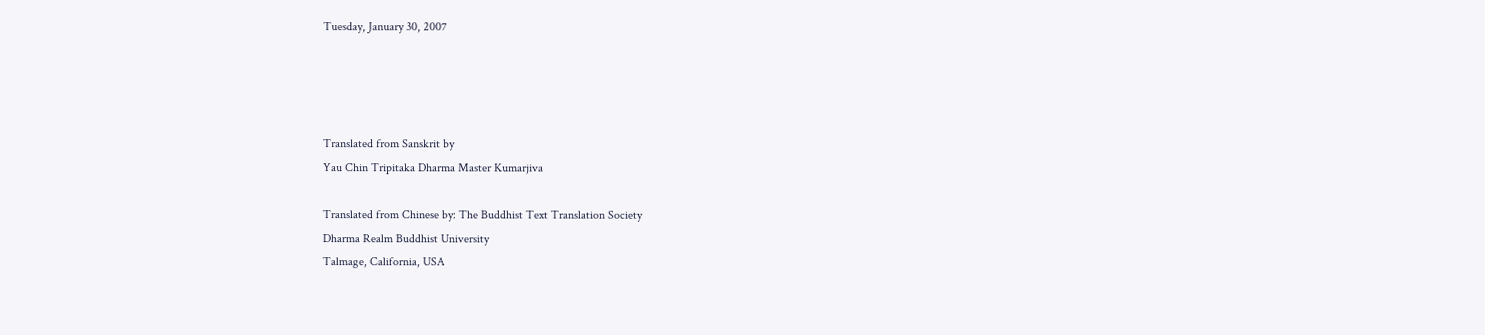Tuesday, January 30, 2007




Translated from Sanskrit by
Yau Chin Tripitaka Dharma Master Kumarjiva

Translated from Chinese by: The Buddhist Text Translation Society
Dharma Realm Buddhist University
Talmage, California, USA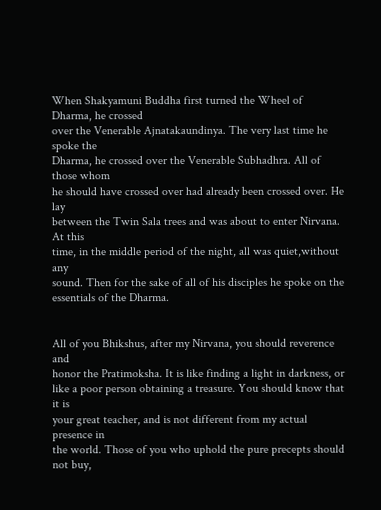When Shakyamuni Buddha first turned the Wheel of Dharma, he crossed
over the Venerable Ajnatakaundinya. The very last time he spoke the
Dharma, he crossed over the Venerable Subhadhra. All of those whom
he should have crossed over had already been crossed over. He lay
between the Twin Sala trees and was about to enter Nirvana. At this
time, in the middle period of the night, all was quiet,without any
sound. Then for the sake of all of his disciples he spoke on the
essentials of the Dharma.


All of you Bhikshus, after my Nirvana, you should reverence and
honor the Pratimoksha. It is like finding a light in darkness, or
like a poor person obtaining a treasure. You should know that it is
your great teacher, and is not different from my actual presence in
the world. Those of you who uphold the pure precepts should not buy,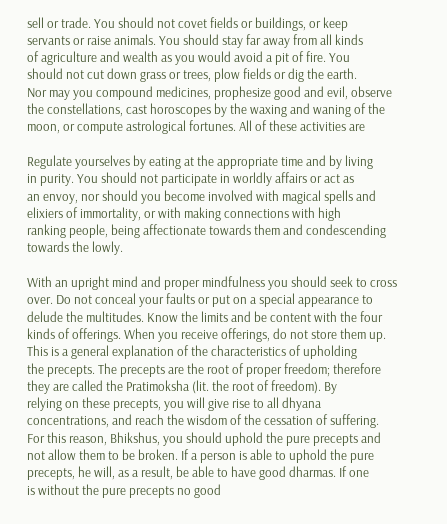sell or trade. You should not covet fields or buildings, or keep
servants or raise animals. You should stay far away from all kinds
of agriculture and wealth as you would avoid a pit of fire. You
should not cut down grass or trees, plow fields or dig the earth.
Nor may you compound medicines, prophesize good and evil, observe
the constellations, cast horoscopes by the waxing and waning of the
moon, or compute astrological fortunes. All of these activities are

Regulate yourselves by eating at the appropriate time and by living
in purity. You should not participate in worldly affairs or act as
an envoy, nor should you become involved with magical spells and
elixiers of immortality, or with making connections with high
ranking people, being affectionate towards them and condescending
towards the lowly.

With an upright mind and proper mindfulness you should seek to cross
over. Do not conceal your faults or put on a special appearance to
delude the multitudes. Know the limits and be content with the four
kinds of offerings. When you receive offerings, do not store them up.
This is a general explanation of the characteristics of upholding
the precepts. The precepts are the root of proper freedom; therefore
they are called the Pratimoksha (lit. the root of freedom). By
relying on these precepts, you will give rise to all dhyana
concentrations, and reach the wisdom of the cessation of suffering.
For this reason, Bhikshus, you should uphold the pure precepts and
not allow them to be broken. If a person is able to uphold the pure
precepts, he will, as a result, be able to have good dharmas. If one
is without the pure precepts no good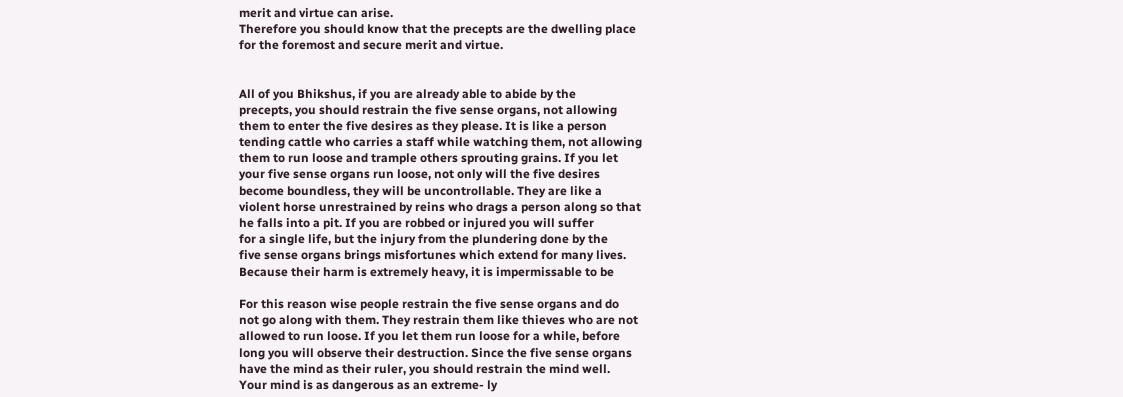merit and virtue can arise.
Therefore you should know that the precepts are the dwelling place
for the foremost and secure merit and virtue.


All of you Bhikshus, if you are already able to abide by the
precepts, you should restrain the five sense organs, not allowing
them to enter the five desires as they please. It is like a person
tending cattle who carries a staff while watching them, not allowing
them to run loose and trample others sprouting grains. If you let
your five sense organs run loose, not only will the five desires
become boundless, they will be uncontrollable. They are like a
violent horse unrestrained by reins who drags a person along so that
he falls into a pit. If you are robbed or injured you will suffer
for a single life, but the injury from the plundering done by the
five sense organs brings misfortunes which extend for many lives.
Because their harm is extremely heavy, it is impermissable to be

For this reason wise people restrain the five sense organs and do
not go along with them. They restrain them like thieves who are not
allowed to run loose. If you let them run loose for a while, before
long you will observe their destruction. Since the five sense organs
have the mind as their ruler, you should restrain the mind well.
Your mind is as dangerous as an extreme- ly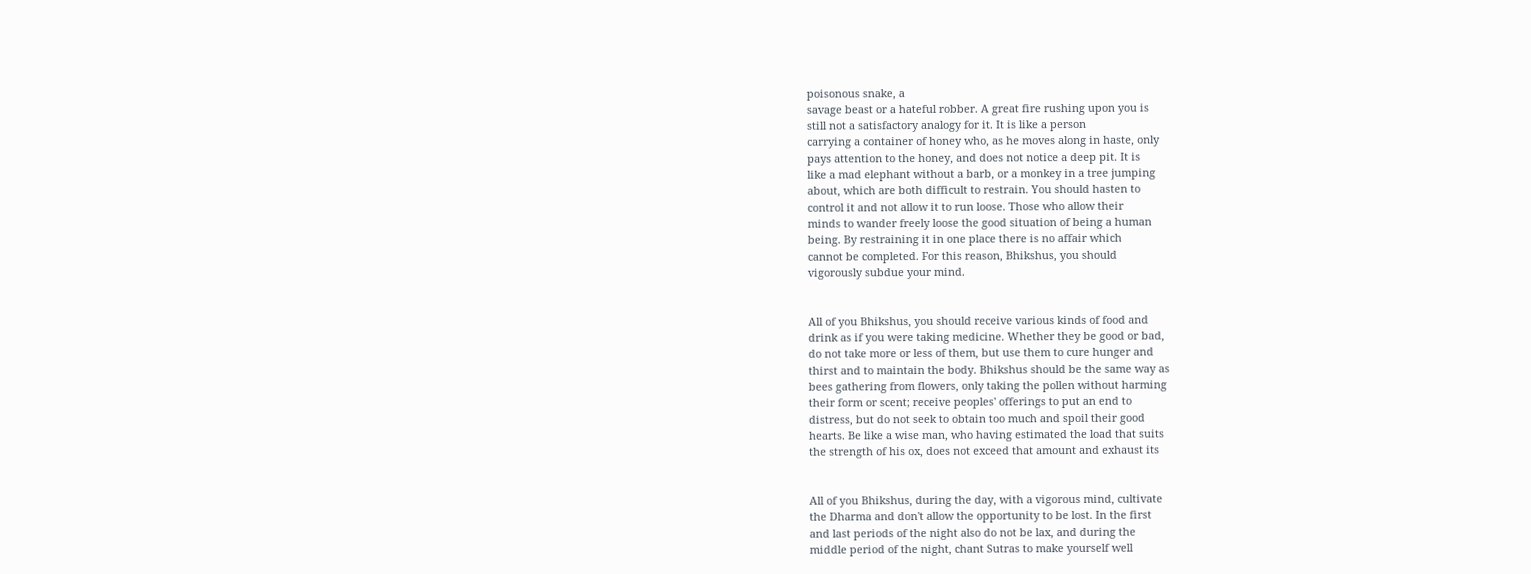poisonous snake, a
savage beast or a hateful robber. A great fire rushing upon you is
still not a satisfactory analogy for it. It is like a person
carrying a container of honey who, as he moves along in haste, only
pays attention to the honey, and does not notice a deep pit. It is
like a mad elephant without a barb, or a monkey in a tree jumping
about, which are both difficult to restrain. You should hasten to
control it and not allow it to run loose. Those who allow their
minds to wander freely loose the good situation of being a human
being. By restraining it in one place there is no affair which
cannot be completed. For this reason, Bhikshus, you should
vigorously subdue your mind.


All of you Bhikshus, you should receive various kinds of food and
drink as if you were taking medicine. Whether they be good or bad,
do not take more or less of them, but use them to cure hunger and
thirst and to maintain the body. Bhikshus should be the same way as
bees gathering from flowers, only taking the pollen without harming
their form or scent; receive peoples' offerings to put an end to
distress, but do not seek to obtain too much and spoil their good
hearts. Be like a wise man, who having estimated the load that suits
the strength of his ox, does not exceed that amount and exhaust its


All of you Bhikshus, during the day, with a vigorous mind, cultivate
the Dharma and don't allow the opportunity to be lost. In the first
and last periods of the night also do not be lax, and during the
middle period of the night, chant Sutras to make yourself well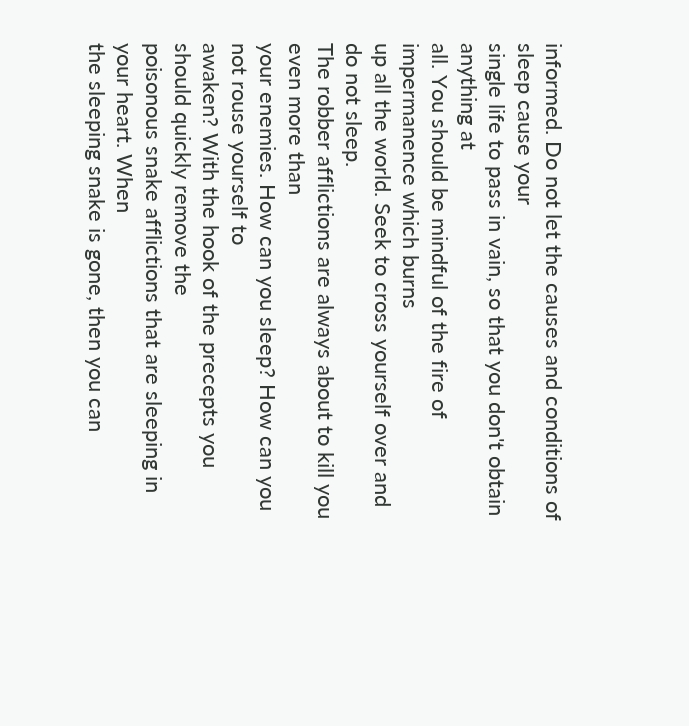informed. Do not let the causes and conditions of sleep cause your
single life to pass in vain, so that you don't obtain anything at
all. You should be mindful of the fire of impermanence which burns
up all the world. Seek to cross yourself over and do not sleep.
The robber afflictions are always about to kill you even more than
your enemies. How can you sleep? How can you not rouse yourself to
awaken? With the hook of the precepts you should quickly remove the
poisonous snake afflictions that are sleeping in your heart. When
the sleeping snake is gone, then you can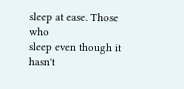sleep at ease. Those who
sleep even though it hasn't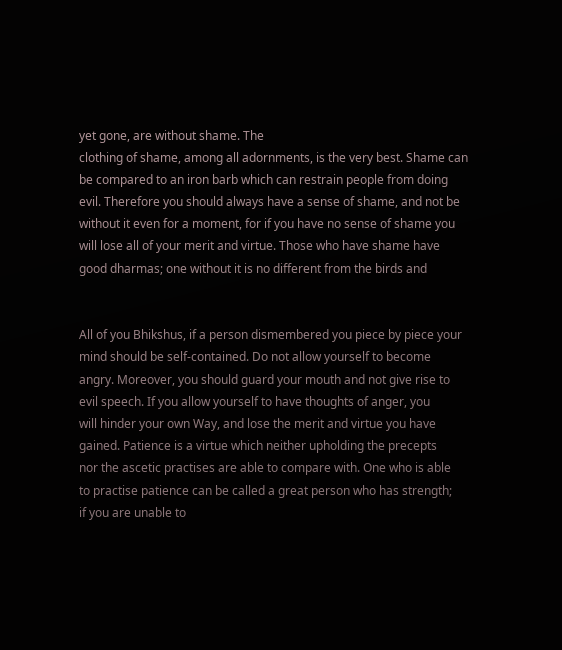yet gone, are without shame. The
clothing of shame, among all adornments, is the very best. Shame can
be compared to an iron barb which can restrain people from doing
evil. Therefore you should always have a sense of shame, and not be
without it even for a moment, for if you have no sense of shame you
will lose all of your merit and virtue. Those who have shame have
good dharmas; one without it is no different from the birds and


All of you Bhikshus, if a person dismembered you piece by piece your
mind should be self-contained. Do not allow yourself to become
angry. Moreover, you should guard your mouth and not give rise to
evil speech. If you allow yourself to have thoughts of anger, you
will hinder your own Way, and lose the merit and virtue you have
gained. Patience is a virtue which neither upholding the precepts
nor the ascetic practises are able to compare with. One who is able
to practise patience can be called a great person who has strength;
if you are unable to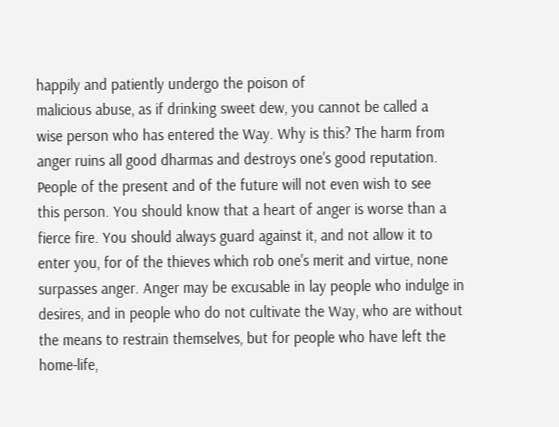happily and patiently undergo the poison of
malicious abuse, as if drinking sweet dew, you cannot be called a
wise person who has entered the Way. Why is this? The harm from
anger ruins all good dharmas and destroys one's good reputation.
People of the present and of the future will not even wish to see
this person. You should know that a heart of anger is worse than a
fierce fire. You should always guard against it, and not allow it to
enter you, for of the thieves which rob one's merit and virtue, none
surpasses anger. Anger may be excusable in lay people who indulge in
desires, and in people who do not cultivate the Way, who are without
the means to restrain themselves, but for people who have left the
home-life,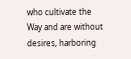who cultivate the Way and are without desires, harboring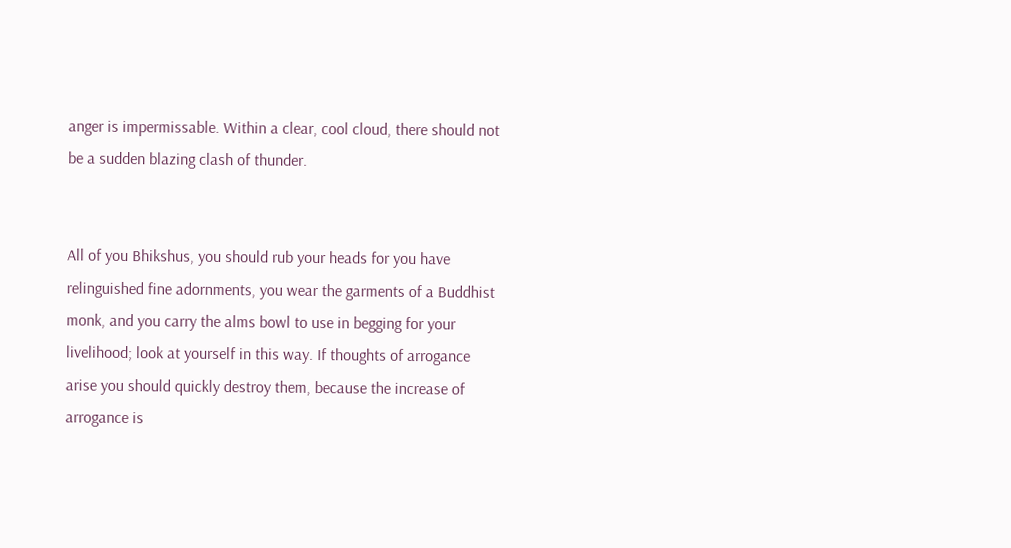anger is impermissable. Within a clear, cool cloud, there should not
be a sudden blazing clash of thunder.


All of you Bhikshus, you should rub your heads for you have
relinguished fine adornments, you wear the garments of a Buddhist
monk, and you carry the alms bowl to use in begging for your
livelihood; look at yourself in this way. If thoughts of arrogance
arise you should quickly destroy them, because the increase of
arrogance is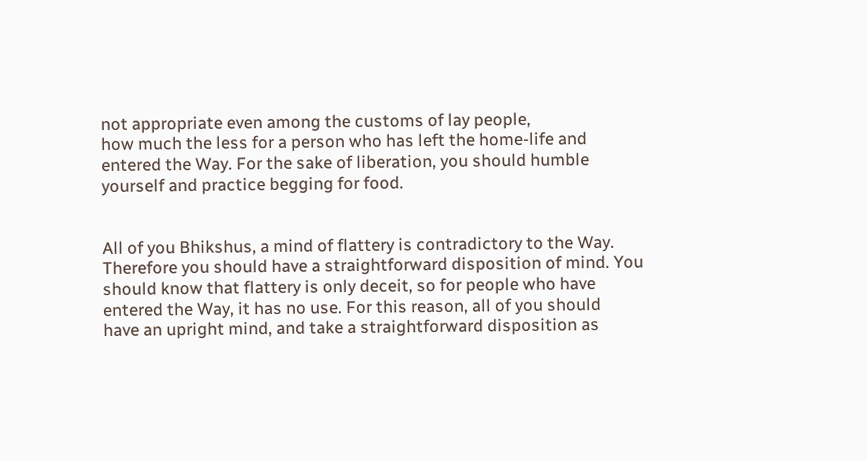not appropriate even among the customs of lay people,
how much the less for a person who has left the home-life and
entered the Way. For the sake of liberation, you should humble
yourself and practice begging for food.


All of you Bhikshus, a mind of flattery is contradictory to the Way.
Therefore you should have a straightforward disposition of mind. You
should know that flattery is only deceit, so for people who have
entered the Way, it has no use. For this reason, all of you should
have an upright mind, and take a straightforward disposition as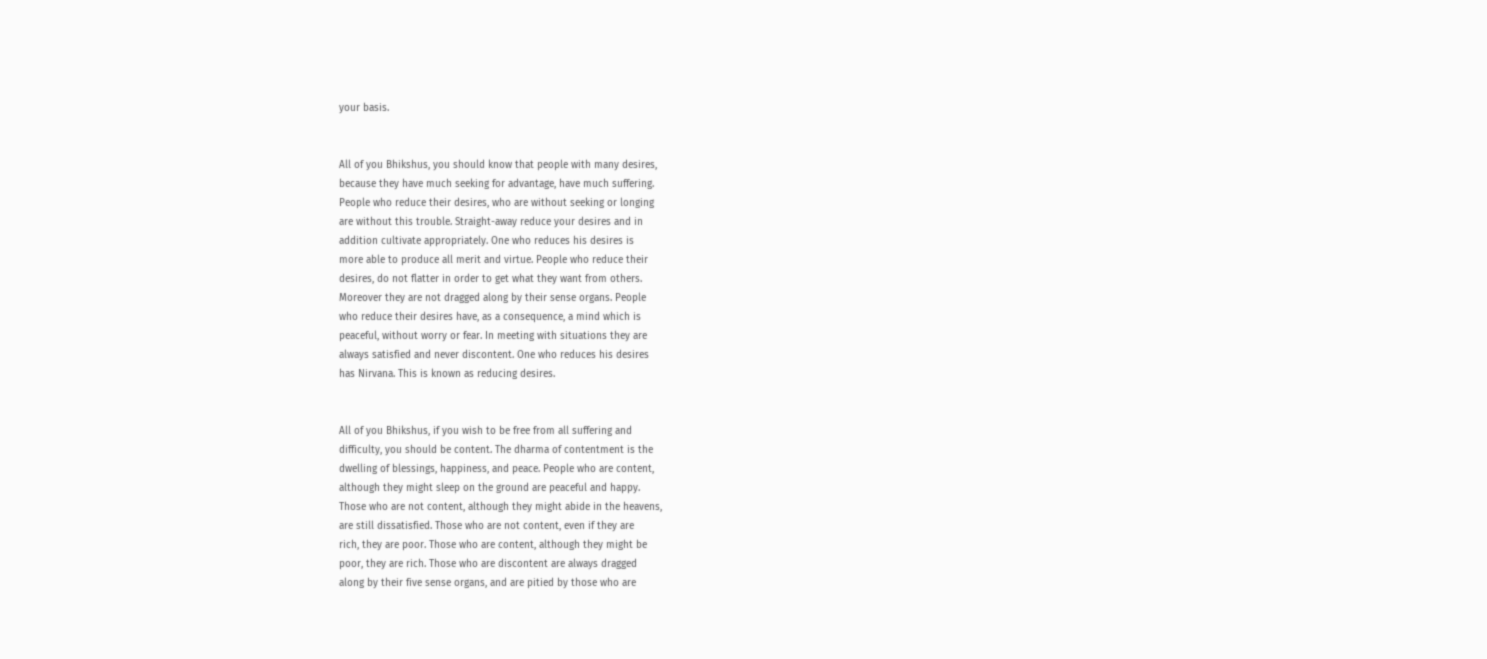your basis.


All of you Bhikshus, you should know that people with many desires,
because they have much seeking for advantage, have much suffering.
People who reduce their desires, who are without seeking or longing
are without this trouble. Straight-away reduce your desires and in
addition cultivate appropriately. One who reduces his desires is
more able to produce all merit and virtue. People who reduce their
desires, do not flatter in order to get what they want from others.
Moreover they are not dragged along by their sense organs. People
who reduce their desires have, as a consequence, a mind which is
peaceful, without worry or fear. In meeting with situations they are
always satisfied and never discontent. One who reduces his desires
has Nirvana. This is known as reducing desires.


All of you Bhikshus, if you wish to be free from all suffering and
difficulty, you should be content. The dharma of contentment is the
dwelling of blessings, happiness, and peace. People who are content,
although they might sleep on the ground are peaceful and happy.
Those who are not content, although they might abide in the heavens,
are still dissatisfied. Those who are not content, even if they are
rich, they are poor. Those who are content, although they might be
poor, they are rich. Those who are discontent are always dragged
along by their five sense organs, and are pitied by those who are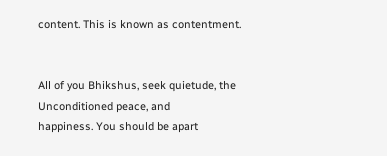content. This is known as contentment.


All of you Bhikshus, seek quietude, the Unconditioned peace, and
happiness. You should be apart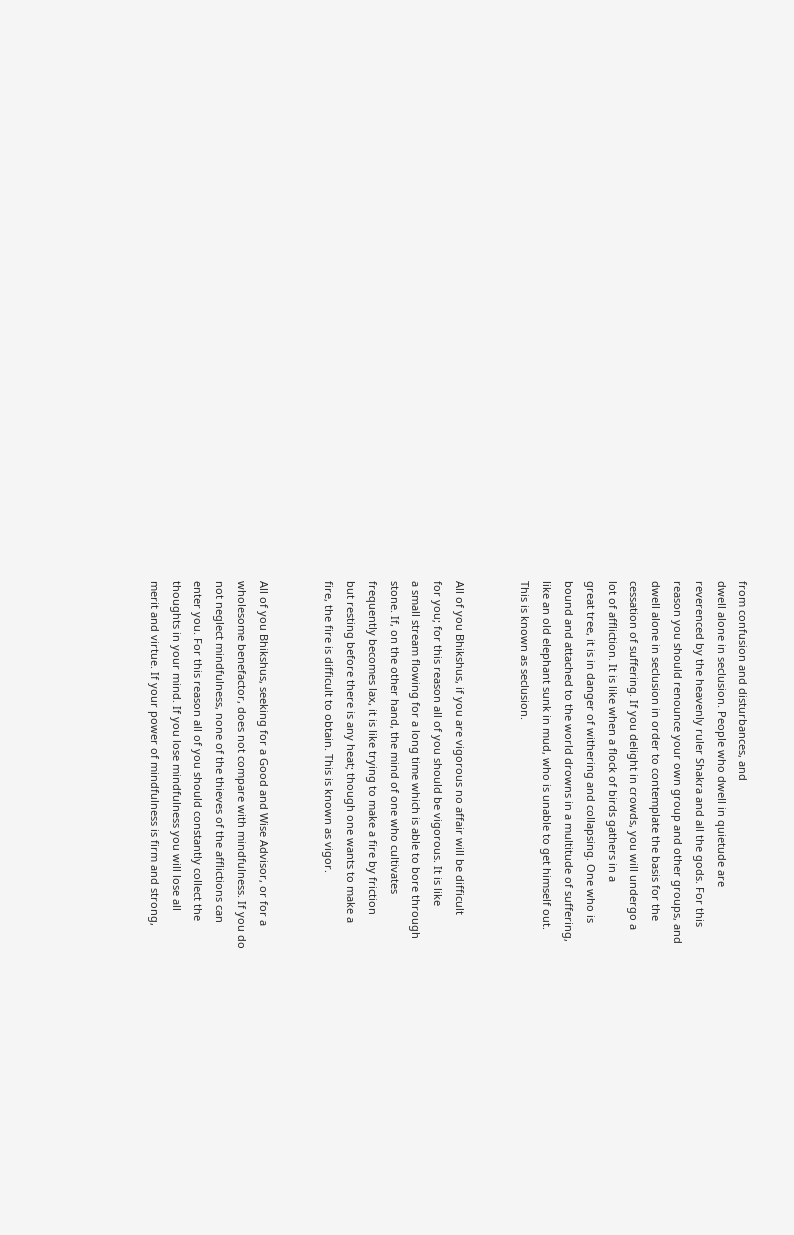from confusion and disturbances, and
dwell alone in seclusion. People who dwell in quietude are
reverenced by the heavenly ruler Shakra and all the gods. For this
reason you should renounce your own group and other groups, and
dwell alone in seclusion in order to contemplate the basis for the
cessation of suffering. If you delight in crowds, you will undergo a
lot of affliction. It is like when a flock of birds gathers in a
great tree, it is in danger of withering and collapsing. One who is
bound and attached to the world drowns in a multitude of suffering,
like an old elephant sunk in mud, who is unable to get himself out.
This is known as seclusion.


All of you Bhikshus, if you are vigorous no affair will be difficult
for you; for this reason all of you should be vigorous. It is like
a small stream flowing for a long time which is able to bore through
stone. If, on the other hand, the mind of one who cultivates
frequently becomes lax, it is like trying to make a fire by friction
but resting before there is any heat; though one wants to make a
fire, the fire is difficult to obtain. This is known as vigor.


All of you Bhikshus, seeking for a Good and Wise Advisor, or for a
wholesome benefactor, does not compare with mindfulness. If you do
not neglect mindfulness, none of the thieves of the afflictions can
enter you. For this reason all of you should constantly collect the
thoughts in your mind. If you lose mindfulness you will lose all
merit and virtue. If your power of mindfulness is firm and strong,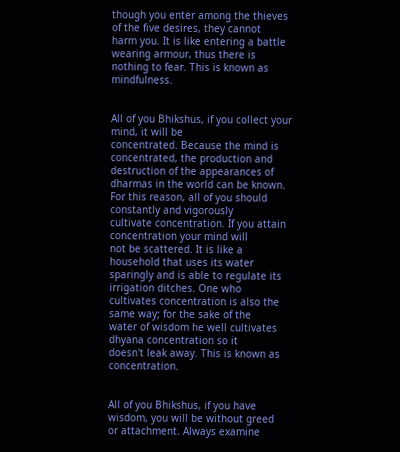though you enter among the thieves of the five desires, they cannot
harm you. It is like entering a battle wearing armour, thus there is
nothing to fear. This is known as mindfulness.


All of you Bhikshus, if you collect your mind, it will be
concentrated. Because the mind is concentrated, the production and
destruction of the appearances of dharmas in the world can be known.
For this reason, all of you should constantly and vigorously
cultivate concentration. If you attain concentration your mind will
not be scattered. It is like a household that uses its water
sparingly and is able to regulate its irrigation ditches. One who
cultivates concentration is also the same way; for the sake of the
water of wisdom he well cultivates dhyana concentration so it
doesn't leak away. This is known as concentration.


All of you Bhikshus, if you have wisdom, you will be without greed
or attachment. Always examine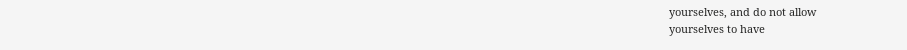yourselves, and do not allow
yourselves to have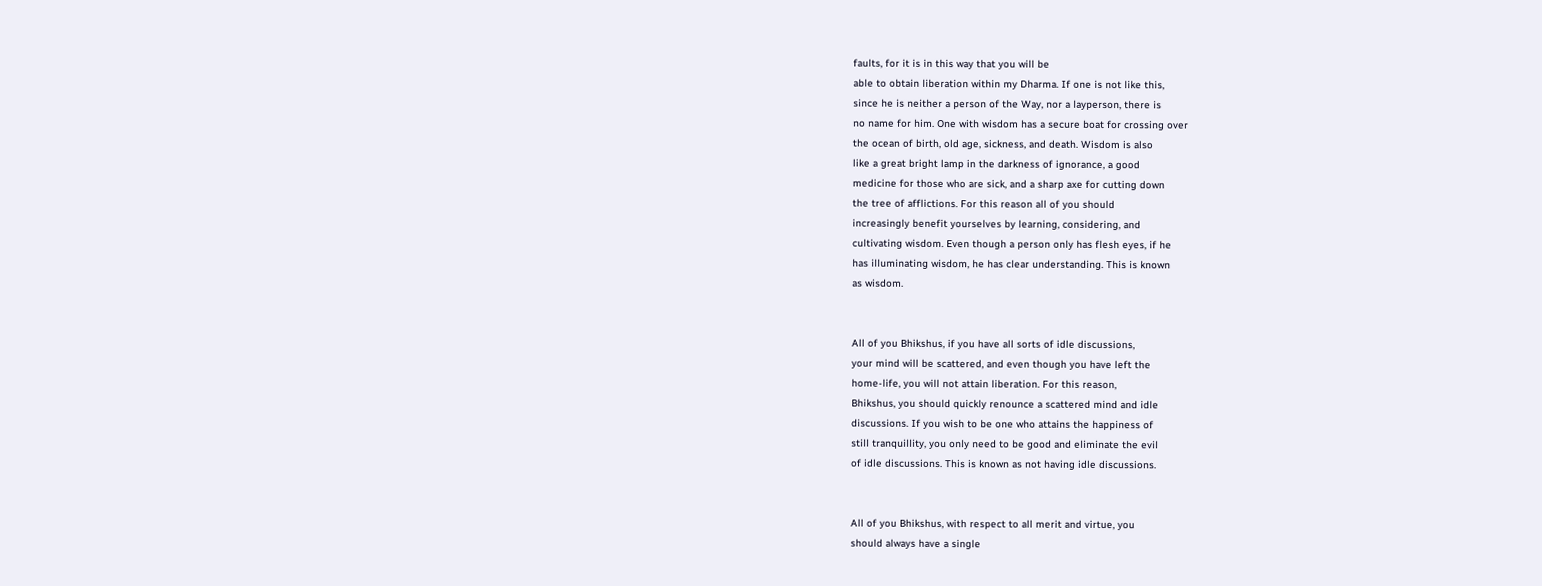faults, for it is in this way that you will be
able to obtain liberation within my Dharma. If one is not like this,
since he is neither a person of the Way, nor a layperson, there is
no name for him. One with wisdom has a secure boat for crossing over
the ocean of birth, old age, sickness, and death. Wisdom is also
like a great bright lamp in the darkness of ignorance, a good
medicine for those who are sick, and a sharp axe for cutting down
the tree of afflictions. For this reason all of you should
increasingly benefit yourselves by learning, considering, and
cultivating wisdom. Even though a person only has flesh eyes, if he
has illuminating wisdom, he has clear understanding. This is known
as wisdom.


All of you Bhikshus, if you have all sorts of idle discussions,
your mind will be scattered, and even though you have left the
home-life, you will not attain liberation. For this reason,
Bhikshus, you should quickly renounce a scattered mind and idle
discussions. If you wish to be one who attains the happiness of
still tranquillity, you only need to be good and eliminate the evil
of idle discussions. This is known as not having idle discussions.


All of you Bhikshus, with respect to all merit and virtue, you
should always have a single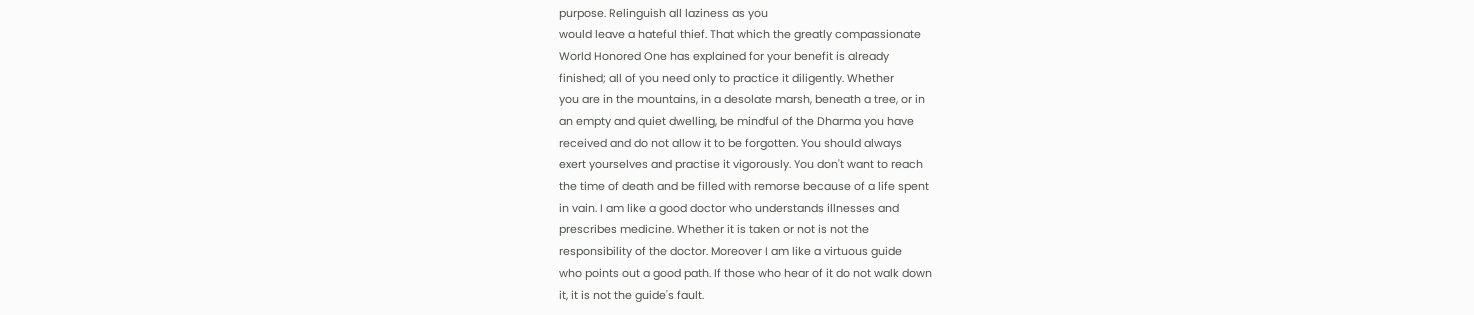purpose. Relinguish all laziness as you
would leave a hateful thief. That which the greatly compassionate
World Honored One has explained for your benefit is already
finished; all of you need only to practice it diligently. Whether
you are in the mountains, in a desolate marsh, beneath a tree, or in
an empty and quiet dwelling, be mindful of the Dharma you have
received and do not allow it to be forgotten. You should always
exert yourselves and practise it vigorously. You don't want to reach
the time of death and be filled with remorse because of a life spent
in vain. I am like a good doctor who understands illnesses and
prescribes medicine. Whether it is taken or not is not the
responsibility of the doctor. Moreover I am like a virtuous guide
who points out a good path. If those who hear of it do not walk down
it, it is not the guide's fault.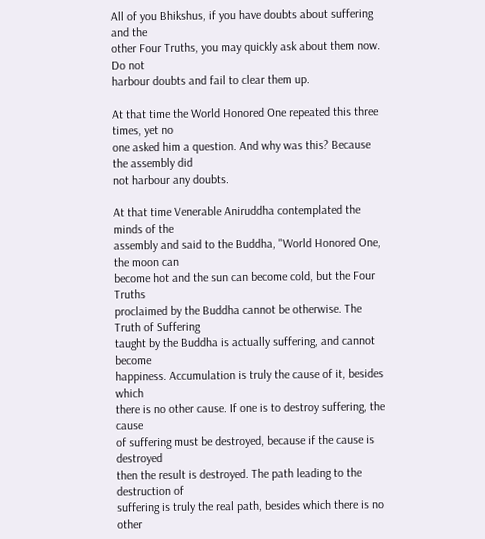All of you Bhikshus, if you have doubts about suffering and the
other Four Truths, you may quickly ask about them now. Do not
harbour doubts and fail to clear them up.

At that time the World Honored One repeated this three times, yet no
one asked him a question. And why was this? Because the assembly did
not harbour any doubts.

At that time Venerable Aniruddha contemplated the minds of the
assembly and said to the Buddha, "World Honored One, the moon can
become hot and the sun can become cold, but the Four Truths
proclaimed by the Buddha cannot be otherwise. The Truth of Suffering
taught by the Buddha is actually suffering, and cannot become
happiness. Accumulation is truly the cause of it, besides which
there is no other cause. If one is to destroy suffering, the cause
of suffering must be destroyed, because if the cause is destroyed
then the result is destroyed. The path leading to the destruction of
suffering is truly the real path, besides which there is no other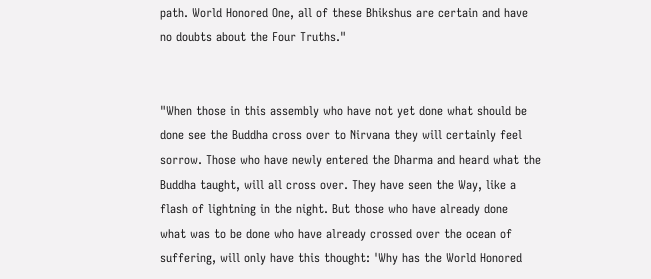path. World Honored One, all of these Bhikshus are certain and have
no doubts about the Four Truths."


"When those in this assembly who have not yet done what should be
done see the Buddha cross over to Nirvana they will certainly feel
sorrow. Those who have newly entered the Dharma and heard what the
Buddha taught, will all cross over. They have seen the Way, like a
flash of lightning in the night. But those who have already done
what was to be done who have already crossed over the ocean of
suffering, will only have this thought: 'Why has the World Honored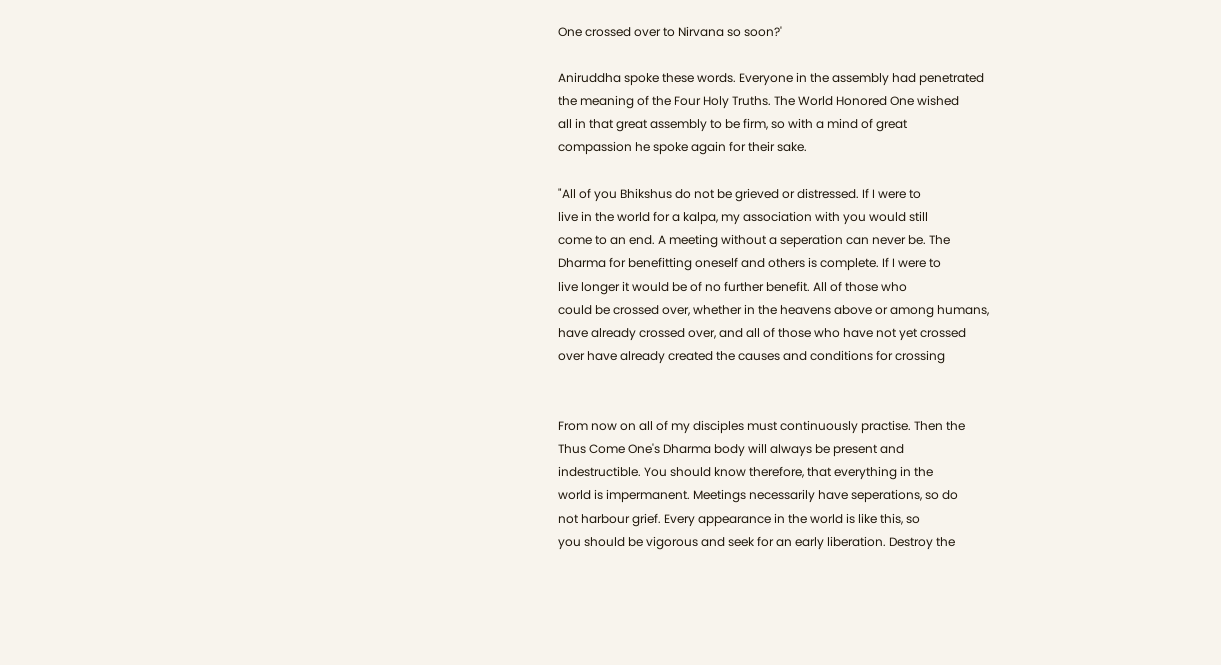One crossed over to Nirvana so soon?'

Aniruddha spoke these words. Everyone in the assembly had penetrated
the meaning of the Four Holy Truths. The World Honored One wished
all in that great assembly to be firm, so with a mind of great
compassion he spoke again for their sake.

"All of you Bhikshus do not be grieved or distressed. If I were to
live in the world for a kalpa, my association with you would still
come to an end. A meeting without a seperation can never be. The
Dharma for benefitting oneself and others is complete. If I were to
live longer it would be of no further benefit. All of those who
could be crossed over, whether in the heavens above or among humans,
have already crossed over, and all of those who have not yet crossed
over have already created the causes and conditions for crossing


From now on all of my disciples must continuously practise. Then the
Thus Come One's Dharma body will always be present and
indestructible. You should know therefore, that everything in the
world is impermanent. Meetings necessarily have seperations, so do
not harbour grief. Every appearance in the world is like this, so
you should be vigorous and seek for an early liberation. Destroy the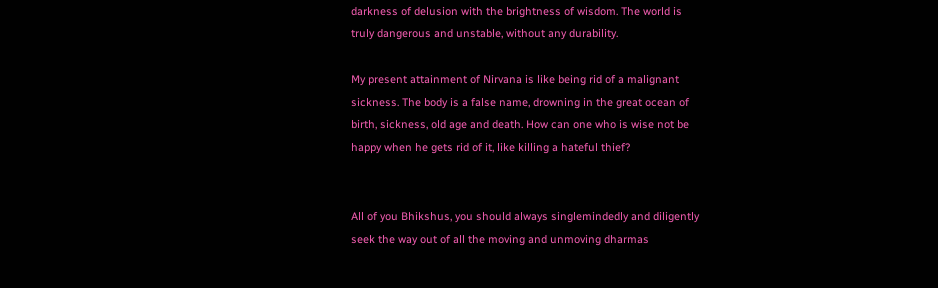darkness of delusion with the brightness of wisdom. The world is
truly dangerous and unstable, without any durability.

My present attainment of Nirvana is like being rid of a malignant
sickness. The body is a false name, drowning in the great ocean of
birth, sickness, old age and death. How can one who is wise not be
happy when he gets rid of it, like killing a hateful thief?


All of you Bhikshus, you should always singlemindedly and diligently
seek the way out of all the moving and unmoving dharmas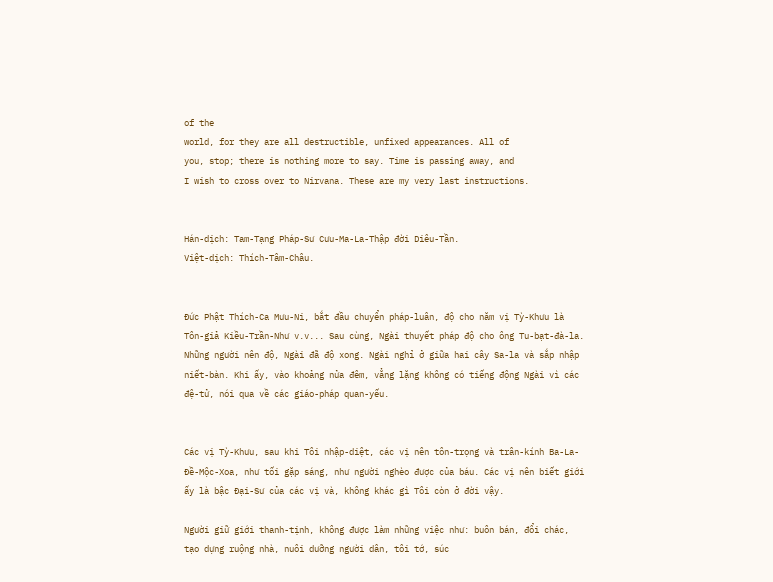of the
world, for they are all destructible, unfixed appearances. All of
you, stop; there is nothing more to say. Time is passing away, and
I wish to cross over to Nirvana. These are my very last instructions.


Hán-dịch: Tam-Tạng Pháp-Sư Cưu-Ma-La-Thập đời Diêu-Tần.
Việt-dịch: Thích-Tâm-Châu.


Đức Phật Thích-Ca Mưu-Ni, bắt đầu chuyển pháp-luân, độ cho năm vị Tỳ-Khưu là Tôn-giả Kiều-Trần-Như v.v... Sau cùng, Ngài thuyết pháp độ cho ông Tu-bạt-đà-la. Những người nên độ, Ngài đã độ xong. Ngài nghỉ ở giữa hai cây Sa-la và sắp nhập niết-bàn. Khi ấy, vào khoảng nửa đêm, vẳng lặng không có tiếng động Ngài vì các đệ-tử, nói qua về các giáo-pháp quan-yếu.


Các vị Tỳ-Khưu, sau khi Tôi nhập-diệt, các vị nên tôn-trọng và trân-kính Ba-La-Đề-Mộc-Xoa, như tối gặp sáng, như người nghèo được của báu. Các vị nên biết giới ấy là bậc Đại-Sư của các vị và, không khác gì Tôi còn ở đời vậy.

Người giữ giới thanh-tịnh, không được làm những việc như: buôn bán, đổi chác, tạo dựng ruộng nhà, nuôi dưỡng người dân, tôi tớ, súc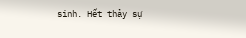sinh. Hết thảy sự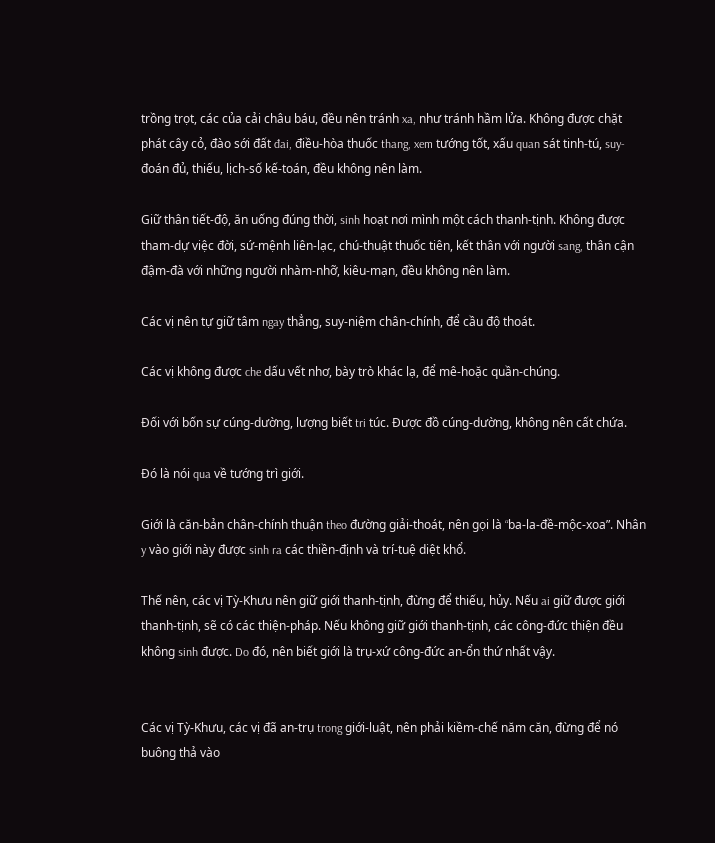trồng trọt, các của cải châu báu, đều nên tránh xa, như tránh hầm lửa. Không được chặt phát cây cỏ, đào sới đất đai, điều-hòa thuốc thang, xem tướng tốt, xấu quan sát tinh-tú, suy-đoán đủ, thiếu, lịch-số kế-toán, đều không nên làm.

Giữ thân tiết-độ, ăn uống đúng thời, sinh hoạt nơi mình một cách thanh-tịnh. Không được tham-dự việc đời, sứ-mệnh liên-lạc, chú-thuật thuốc tiên, kết thân với người sang, thân cận đậm-đà với những người nhàm-nhỡ, kiêu-mạn, đều không nên làm.

Các vị nên tự giữ tâm ngay thẳng, suy-niệm chân-chính, để cầu độ thoát.

Các vị không được che dấu vết nhơ, bày trò khác lạ, để mê-hoặc quần-chúng.

Đối với bốn sự cúng-dường, lượng biết tri túc. Được đồ cúng-dường, không nên cất chứa.

Đó là nói qua về tướng trì giới.

Giới là căn-bản chân-chính thuận theo đường giải-thoát, nên gọi là “ba-la-đề-mộc-xoa”. Nhân y vào giới này được sinh ra các thiền-định và trí-tuệ diệt khổ.

Thế nên, các vị Tỳ-Khưu nên giữ giới thanh-tịnh, đừng để thiếu, hủy. Nếu ai giữ được giới thanh-tịnh, sẽ có các thiện-pháp. Nếu không giữ giới thanh-tịnh, các công-đức thiện đều không sinh được. Do đó, nên biết giới là trụ-xứ công-đức an-ổn thứ nhất vậy.


Các vị Tỳ-Khưu, các vị đã an-trụ trong giới-luật, nên phải kiềm-chế năm căn, đừng để nó buông thả vào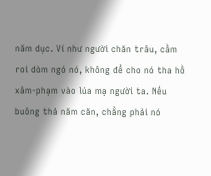năm dục. Ví như người chăn trâu, cầm roi dòm ngó nó, không để cho nó tha hồ xâm-phạm vào lúa mạ người ta. Nếu buông thả năm căn, chẳng phải nó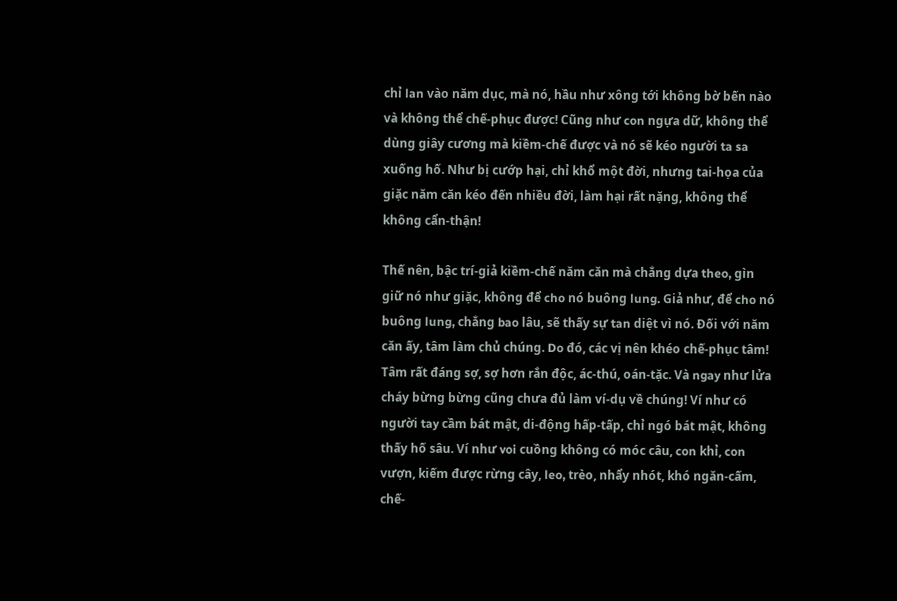chỉ lan vào năm dục, mà nó, hầu như xông tới không bờ bến nào và không thể chế-phục được! Cũng như con ngựa dữ, không thể dùng giây cương mà kiềm-chế được và nó sẽ kéo người ta sa xuống hố. Như bị cướp hại, chỉ khổ một đời, nhưng tai-họa của giặc năm căn kéo đến nhiều đời, làm hại rất nặng, không thể không cẩn-thận!

Thế nên, bậc trí-giả kiềm-chế năm căn mà chẳng dựa theo, gìn giữ nó như giặc, không để cho nó buông lung. Giả như, để cho nó buông lung, chẳng bao lâu, sẽ thấy sự tan diệt vì nó. Đối với năm căn ấy, tâm làm chủ chúng. Do đó, các vị nên khéo chế-phục tâm! Tâm rất đáng sợ, sợ hơn rắn độc, ác-thú, oán-tặc. Và ngay như lửa cháy bừng bừng cũng chưa đủ làm ví-dụ về chúng! Ví như có người tay cầm bát mật, di-động hấp-tấp, chỉ ngó bát mật, không thấy hố sâu. Ví như voi cuồng không có móc câu, con khỉ, con vượn, kiếm được rừng cây, leo, trèo, nhẩy nhót, khó ngăn-cấm, chế-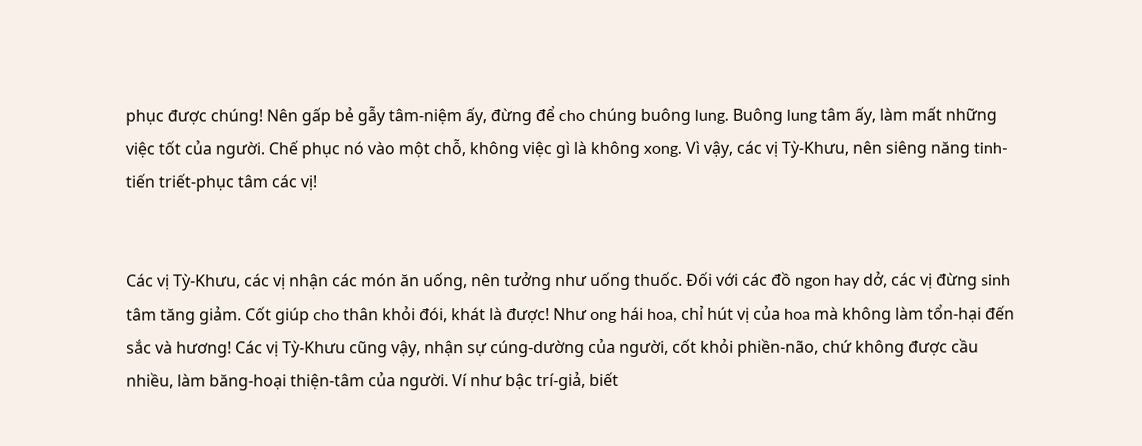phục được chúng! Nên gấp bẻ gẫy tâm-niệm ấy, đừng để cho chúng buông lung. Buông lung tâm ấy, làm mất những việc tốt của người. Chế phục nó vào một chỗ, không việc gì là không xong. Vì vậy, các vị Tỳ-Khưu, nên siêng năng tinh-tiến triết-phục tâm các vị!


Các vị Tỳ-Khưu, các vị nhận các món ăn uống, nên tưởng như uống thuốc. Đối với các đồ ngon hay dở, các vị đừng sinh tâm tăng giảm. Cốt giúp cho thân khỏi đói, khát là được! Như ong hái hoa, chỉ hút vị của hoa mà không làm tổn-hại đến sắc và hương! Các vị Tỳ-Khưu cũng vậy, nhận sự cúng-dường của người, cốt khỏi phiền-não, chứ không được cầu nhiều, làm băng-hoại thiện-tâm của người. Ví như bậc trí-giả, biết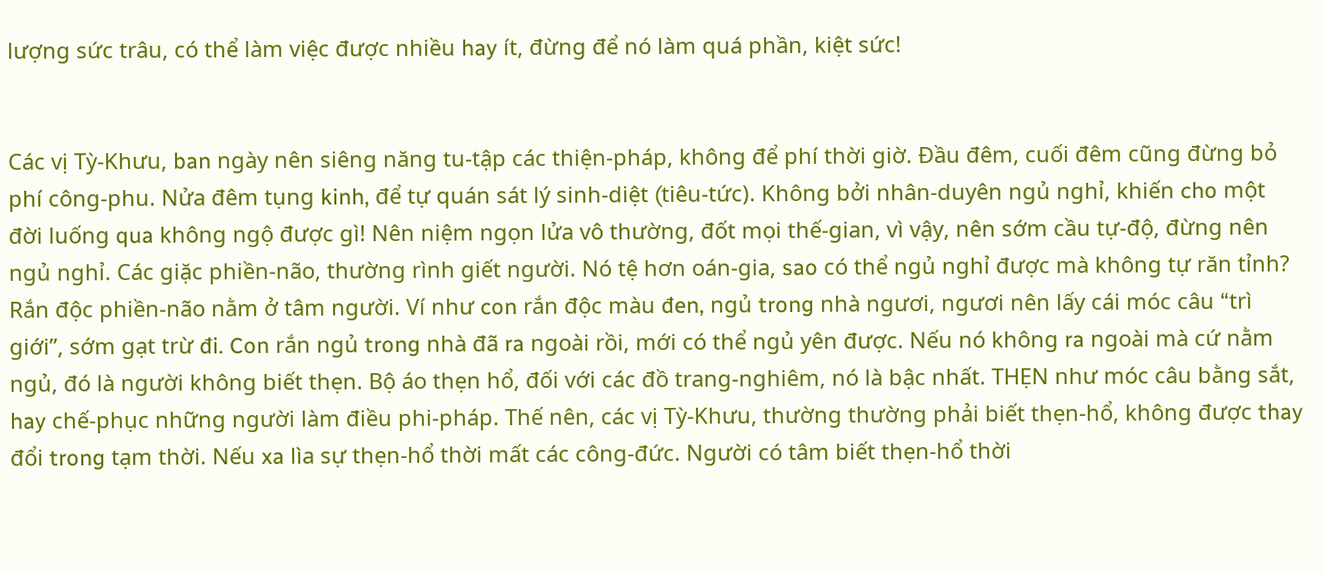lượng sức trâu, có thể làm việc được nhiều hay ít, đừng để nó làm quá phần, kiệt sức!


Các vị Tỳ-Khưu, ban ngày nên siêng năng tu-tập các thiện-pháp, không để phí thời giờ. Đầu đêm, cuối đêm cũng đừng bỏ phí công-phu. Nửa đêm tụng kinh, để tự quán sát lý sinh-diệt (tiêu-tức). Không bởi nhân-duyên ngủ nghỉ, khiến cho một đời luống qua không ngộ được gì! Nên niệm ngọn lửa vô thường, đốt mọi thế-gian, vì vậy, nên sớm cầu tự-độ, đừng nên ngủ nghỉ. Các giặc phiền-não, thường rình giết người. Nó tệ hơn oán-gia, sao có thể ngủ nghỉ được mà không tự răn tỉnh? Rắn độc phiền-não nằm ở tâm người. Ví như con rắn độc màu đen, ngủ trong nhà ngươi, ngươi nên lấy cái móc câu “trì giới”, sớm gạt trừ đi. Con rắn ngủ trong nhà đã ra ngoài rồi, mới có thể ngủ yên được. Nếu nó không ra ngoài mà cứ nằm ngủ, đó là người không biết thẹn. Bộ áo thẹn hổ, đối với các đồ trang-nghiêm, nó là bậc nhất. THẸN như móc câu bằng sắt, hay chế-phục những người làm điều phi-pháp. Thế nên, các vị Tỳ-Khưu, thường thường phải biết thẹn-hổ, không được thay đổi trong tạm thời. Nếu xa lìa sự thẹn-hổ thời mất các công-đức. Người có tâm biết thẹn-hổ thời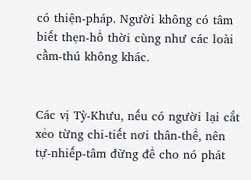có thiện-pháp. Người không có tâm biết thẹn-hổ thời cùng như các loài cầm-thú không khác.


Các vị Tỳ-Khưu, nếu có người lại cắt xẻo từng chi-tiết nơi thân-thể, nên tự-nhiếp-tâm đừng để cho nó phát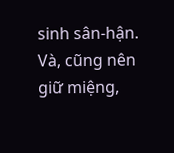sinh sân-hận. Và, cũng nên giữ miệng,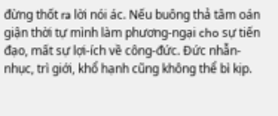đừng thốt ra lời nói ác. Nếu buông thả tâm oán giận thời tự mình làm phương-ngại cho sự tiến đạo, mất sự lợi-ích về công-đức. Đức nhẫn-nhục, trì giới, khổ hạnh cũng không thể bì kịp.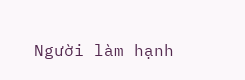Người làm hạnh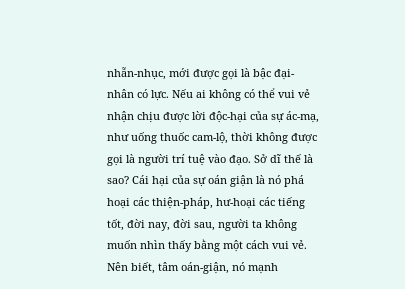nhẫn-nhục, mới được gọi là bậc đại-nhân có lực. Nếu ai không có thể vui vẻ nhận chịu được lời độc-hại của sự ác-mạ, như uống thuốc cam-lộ, thời không được gọi là người trí tuệ vào đạo. Sở dĩ thế là sao? Cái hại của sự oán giận là nó phá hoại các thiện-pháp, hư-hoại các tiếng tốt, đời nay, đời sau, người ta không muốn nhìn thấy bằng một cách vui vẻ. Nên biết, tâm oán-giận, nó mạnh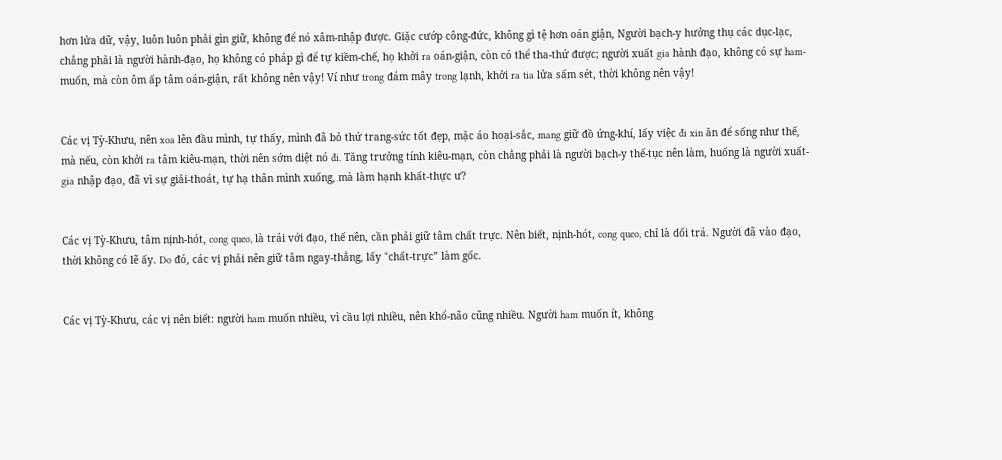hơn lửa dữ, vậy, luôn luôn phải gìn giữ, không để nó xâm-nhập được. Giặc cướp công-đức, không gì tệ hơn oán giận, Người bạch-y hưởng thụ các dục-lạc, chẳng phải là người hành-đạo, họ không có pháp gì để tự kiềm-chế, họ khởi ra oán-giận, còn có thể tha-thứ được; người xuất gia hành đạo, không có sự ham-muốn, mà còn ôm ấp tâm oán-giận, rất không nên vậy! Ví như trong đám mây trong lạnh, khởi ra tia lửa sấm sét, thời không nên vậy!


Các vị Tỳ-Khưu, nên xoa lên đầu mình, tự thấy, mình đã bỏ thứ trang-sức tốt đẹp, mặc áo hoại-sắc, mang giữ đồ ứng-khí, lấy việc đi xin ăn để sống như thế, mà nếu, còn khởi ra tâm kiêu-mạn, thời nên sớm diệt nó đi. Tăng trưởng tính kiêu-mạn, còn chẳng phải là người bạch-y thế-tục nên làm, huống là người xuất-gia nhập đạo, đã vì sự giải-thoát, tự hạ thân mình xuống, mà làm hạnh khất-thực ư?


Các vị Tỳ-Khưu, tâm nịnh-hót, cong queo, là trái với đạo, thế nên, cần phải giữ tâm chất trực. Nên biết, nịnh-hót, cong queo, chỉ là dối trá. Người đã vào đạo, thời không có lẽ ấy. Do đó, các vị phải nên giữ tâm ngay-thẳng, lấy “chất-trực” làm gốc.


Các vị Tỳ-Khưu, các vị nên biết: người ham muốn nhiều, vì cầu lợi nhiều, nên khổ-não cũng nhiều. Người ham muốn ít, không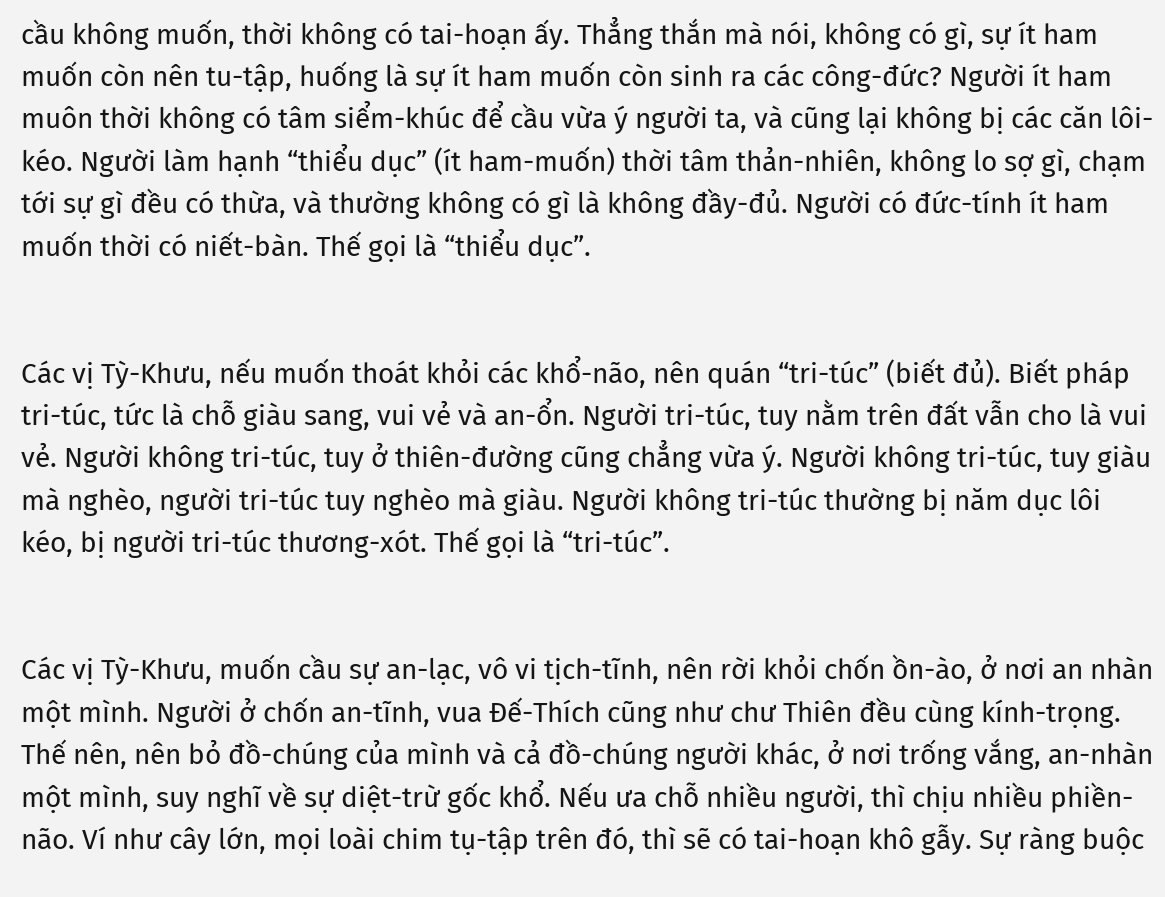cầu không muốn, thời không có tai-hoạn ấy. Thẳng thắn mà nói, không có gì, sự ít ham muốn còn nên tu-tập, huống là sự ít ham muốn còn sinh ra các công-đức? Người ít ham muôn thời không có tâm siểm-khúc để cầu vừa ý người ta, và cũng lại không bị các căn lôi-kéo. Người làm hạnh “thiểu dục” (ít ham-muốn) thời tâm thản-nhiên, không lo sợ gì, chạm tới sự gì đều có thừa, và thường không có gì là không đầy-đủ. Người có đức-tính ít ham muốn thời có niết-bàn. Thế gọi là “thiểu dục”.


Các vị Tỳ-Khưu, nếu muốn thoát khỏi các khổ-não, nên quán “tri-túc” (biết đủ). Biết pháp tri-túc, tức là chỗ giàu sang, vui vẻ và an-ổn. Người tri-túc, tuy nằm trên đất vẫn cho là vui vẻ. Người không tri-túc, tuy ở thiên-đường cũng chẳng vừa ý. Người không tri-túc, tuy giàu mà nghèo, người tri-túc tuy nghèo mà giàu. Người không tri-túc thường bị năm dục lôi kéo, bị người tri-túc thương-xót. Thế gọi là “tri-túc”.


Các vị Tỳ-Khưu, muốn cầu sự an-lạc, vô vi tịch-tĩnh, nên rời khỏi chốn ồn-ào, ở nơi an nhàn một mình. Người ở chốn an-tĩnh, vua Đế-Thích cũng như chư Thiên đều cùng kính-trọng. Thế nên, nên bỏ đồ-chúng của mình và cả đồ-chúng người khác, ở nơi trống vắng, an-nhàn một mình, suy nghĩ về sự diệt-trừ gốc khổ. Nếu ưa chỗ nhiều người, thì chịu nhiều phiền-não. Ví như cây lớn, mọi loài chim tụ-tập trên đó, thì sẽ có tai-hoạn khô gẫy. Sự ràng buộc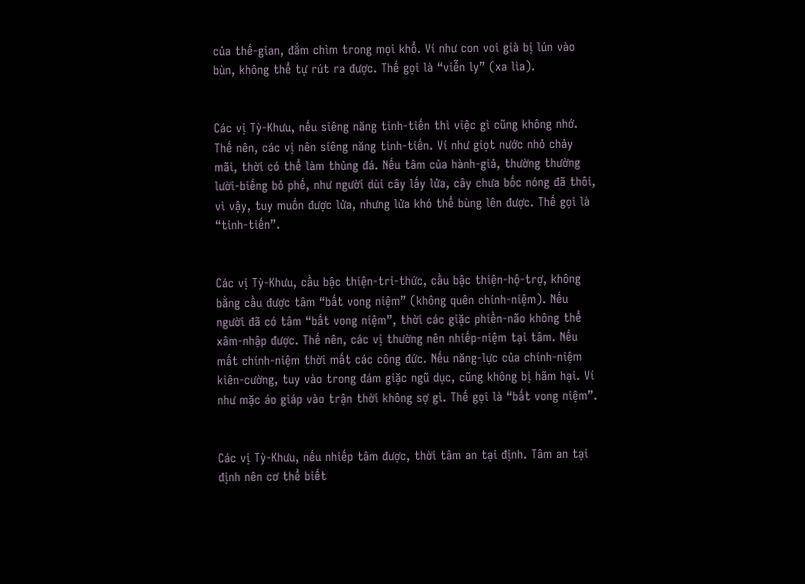của thế-gian, đắm chìm trong mọi khổ. Ví như con voi già bị lún vào bùn, không thể tự rút ra được. Thế gọi là “viễn ly” (xa lìa).


Các vị Tỳ-Khưu, nếu siêng năng tinh-tiến thì việc gì cũng không nhớ. Thế nên, các vị nên siêng năng tinh-tiến. Ví như giọt nước nhỏ chảy mãi, thời có thể làm thủng đá. Nếu tâm của hành-giả, thường thường lười-biếng bỏ phế, như người dùi cây lấy lửa, cây chưa bốc nóng đã thôi, vì vậy, tuy muốn được lửa, nhưng lửa khó thể bùng lên được. Thế gọi là “tinh-tiến”.


Các vị Tỳ-Khưu, cầu bậc thiện-tri-thức, cầu bậc thiện-hộ-trợ, không bằng cầu được tâm “bất vong niệm” (không quên chính-niệm). Nếu người đã có tâm “bất vong niệm”, thời các giặc phiền-não không thể xâm-nhập được. Thế nên, các vị thường nên nhiếp-niệm tại tâm. Nếu mất chính-niệm thời mất các công đức. Nếu năng-lực của chính-niệm kiên-cường, tuy vào trong đám giặc ngũ dục, cũng không bị hãm hại. Ví như mặc áo giáp vào trận thời không sợ gì. Thế gọi là “bất vong niệm”.


Các vị Tỳ-Khưu, nếu nhiếp tâm được, thời tâm an tại định. Tâm an tại định nên cơ thể biết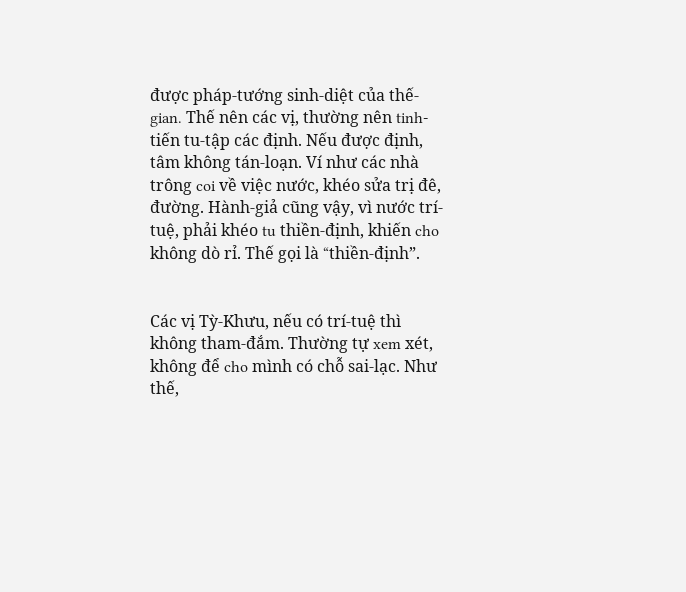được pháp-tướng sinh-diệt của thế-gian. Thế nên các vị, thường nên tinh-tiến tu-tập các định. Nếu được định, tâm không tán-loạn. Ví như các nhà trông coi về việc nước, khéo sửa trị đê, đường. Hành-giả cũng vậy, vì nước trí-tuệ, phải khéo tu thiền-định, khiến cho không dò rỉ. Thế gọi là “thiền-định”.


Các vị Tỳ-Khưu, nếu có trí-tuệ thì không tham-đắm. Thường tự xem xét, không để cho mình có chỗ sai-lạc. Như thế,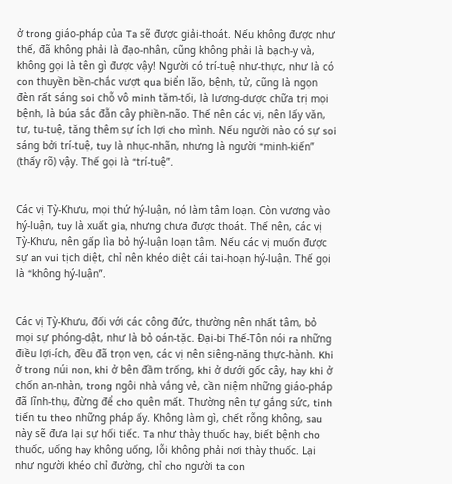ở trong giáo-pháp của Ta sẽ được giải-thoát. Nếu không được như thế, đã không phải là đạo-nhân, cũng không phải là bạch-y và, không gọi là tên gì được vậy! Người có trí-tuệ như-thực, như là có con thuyền bền-chắc vượt qua biển lão, bệnh, tử, cũng là ngọn đèn rất sáng soi chỗ vô minh tăm-tối, là lương-dược chữa trị mọi bệnh, là búa sắc đẵn cây phiền-não. Thế nên các vị, nên lấy văn, tư, tu-tuệ, tăng thêm sự ích lợi cho mình. Nếu người nào có sự soi sáng bởi trí-tuệ, tuy là nhục-nhãn, nhưng là người “minh-kiến” (thấy rõ) vậy. Thế gọi là “trí-tuệ”.


Các vị Tỳ-Khưu, mọi thứ hý-luận, nó làm tâm loạn. Còn vương vào hý-luận, tuy là xuất gia, nhưng chưa được thoát. Thế nên, các vị Tỳ-Khưu, nên gấp lìa bỏ hý-luận loạn tâm. Nếu các vị muốn được sự an vui tịch diệt, chỉ nên khéo diệt cái tai-hoạn hý-luận. Thế gọi là “không hý-luận”.


Các vị Tỳ-Khưu, đối với các công đức, thường nên nhất tâm, bỏ mọi sự phóng-dật, như là bỏ oán-tặc. Đại-bi Thế-Tôn nói ra những điều lợi-ích, đều đã trọn vẹn, các vị nên siêng-năng thực-hành. Khi ở trong núi non, khi ở bên đầm trống, khi ở dưới gốc cây, hay khi ở chốn an-nhàn, trong ngôi nhà vắng vẻ, cần niệm những giáo-pháp đã lĩnh-thụ, đừng để cho quên mất. Thường nên tự gắng sức, tinh tiến tu theo những pháp ấy. Không làm gì, chết rỗng không, sau này sẽ đưa lại sự hối tiếc. Ta như thày thuốc hay, biết bệnh cho thuốc, uống hay không uống, lỗi không phải nơi thày thuốc. Lại như người khéo chỉ đường, chỉ cho người ta con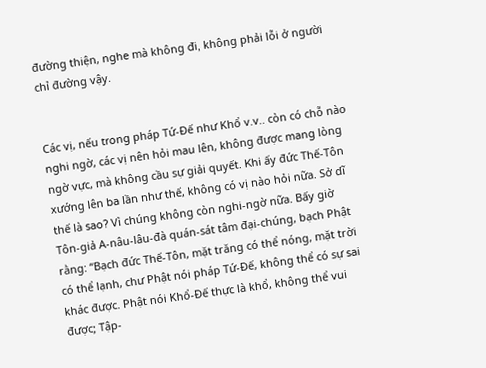đường thiện, nghe mà không đi, không phải lỗi ở người chỉ đường vậy.


Các vị, nếu trong pháp Tứ-Đế như Khổ v.v.. còn có chỗ nào nghi ngờ, các vị nên hỏi mau lên, không được mang lòng ngờ vực, mà không cầu sự giải quyết. Khi ấy đức Thế-Tôn xướng lên ba lần như thế, không có vị nào hỏi nữa. Sở dĩ thế là sao? Vì chúng không còn nghi-ngờ nữa. Bấy giờ Tôn-giả A-nâu-lâu-đà quán-sát tâm đại-chúng, bạch Phật rằng: “Bạch đức Thế-Tôn, mặt trăng có thể nóng, mặt trời có thể lạnh, chư Phật nói pháp Tứ-Đế, không thể có sự sai khác được. Phật nói Khổ-Đế thực là khổ, không thể vui được; Tập-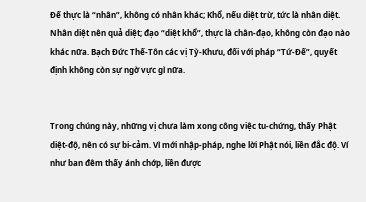Đế thực là “nhân”, không có nhân khác; Khổ, nếu diệt trừ, tức là nhân diệt. Nhân diệt nên quả diệt; đạo “diệt khổ”, thực là chân-đạo, không còn đạo nào khác nữa. Bạch Đức Thế-Tôn các vị Tỳ-Khưu, đối với pháp “Tứ-Đế”, quyết định không còn sự ngờ vực gì nữa.


Trong chúng này, những vị chưa làm xong công việc tu-chứng, thấy Phật diệt-độ, nên có sự bi-cảm. Vì mới nhập-pháp, nghe lời Phật nói, liền đắc độ. Ví như ban đêm thấy ánh chớp, liền được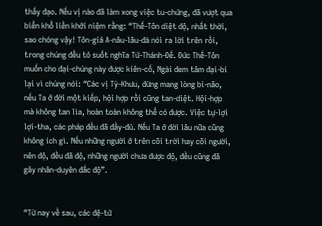thấy đạo. Nếu vị nào đã làm xong việc tu-chứng, đã vượt qua biển khổ liền khởi niệm rằng: “Thế-Tôn diệt độ, nhất thời, sao chóng vậy! Tôn-giả A-nâu-lâu-đà nói ra lời trên rồi, trong chúng đều tỏ suốt nghĩa Tứ-Thánh-Đế. Đức Thế-Tôn muốn cho đại-chúng này được kiên-cố, Ngài đem tâm đại-bi lại vì chúng nói: “Các vị Tỳ-Khưu, đừng mang lòng bi-não, nếu Ta ở đời một kiếp, hội hợp rồi cũng tan-diệt. Hội-hợp mà không tan lìa, hoàn toàn không thể có được. Việc tự-lợi lợi-tha, các pháp đều đã đầy-đủ. Nếu Ta ở đời lâu nữa cũng không ích gì. Nếu những người ở trên cõi trời hay cõi người, nên độ, đều đã độ, những người chưa được độ, đều cũng đã gây nhân-duyên đắc độ”.


“Từ nay về sau, các đệ-tử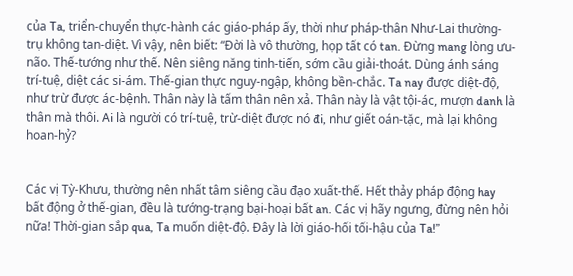của Ta, triển-chuyển thực-hành các giáo-pháp ấy, thời như pháp-thân Như-Lai thường-trụ không tan-diệt. Vì vậy, nên biết: “Đời là vô thường, họp tất có tan. Đừng mang lòng ưu-não. Thế-tướng như thế. Nên siêng năng tinh-tiến, sớm cầu giải-thoát. Dùng ánh sáng trí-tuệ, diệt các si-ám. Thế-gian thực nguy-ngập, không bền-chắc. Ta nay được diệt-độ, như trừ được ác-bệnh. Thân này là tấm thân nên xả. Thân này là vật tội-ác, mượn danh là thân mà thôi. Ai là người có trí-tuệ, trừ-diệt được nó đi, như giết oán-tặc, mà lại không hoan-hỷ?


Các vị Tỳ-Khưu, thường nên nhất tâm siêng cầu đạo xuất-thế. Hết thảy pháp động hay bất động ở thế-gian, đều là tướng-trạng bại-hoại bất an. Các vị hãy ngưng, đừng nên hỏi nữa! Thời-gian sắp qua, Ta muốn diệt-độ. Đây là lời giáo-hối tối-hậu của Ta!”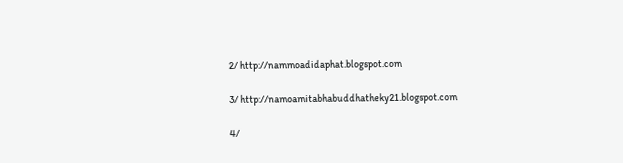2/ http://nammoadidaphat.blogspot.com

3/ http://namoamitabhabuddhatheky21.blogspot.com

4/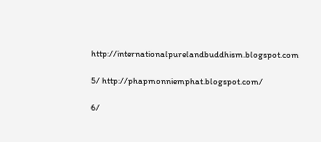http://internationalpurelandbuddhism.blogspot.com

5/ http://phapmonniemphat.blogspot.com/

6/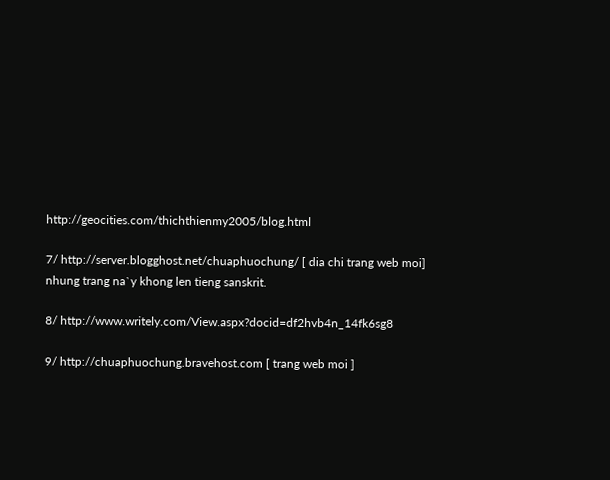http://geocities.com/thichthienmy2005/blog.html

7/ http://server.blogghost.net/chuaphuochung/ [ dia chi trang web moi] nhung trang na`y khong len tieng sanskrit.

8/ http://www.writely.com/View.aspx?docid=df2hvb4n_14fk6sg8

9/ http://chuaphuochung.bravehost.com [ trang web moi ]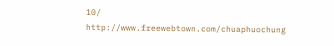10/ http://www.freewebtown.com/chuaphuochung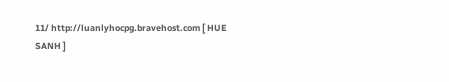11/ http://luanlyhocpg.bravehost.com [ HUE SANH ]